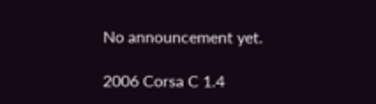No announcement yet.

2006 Corsa C 1.4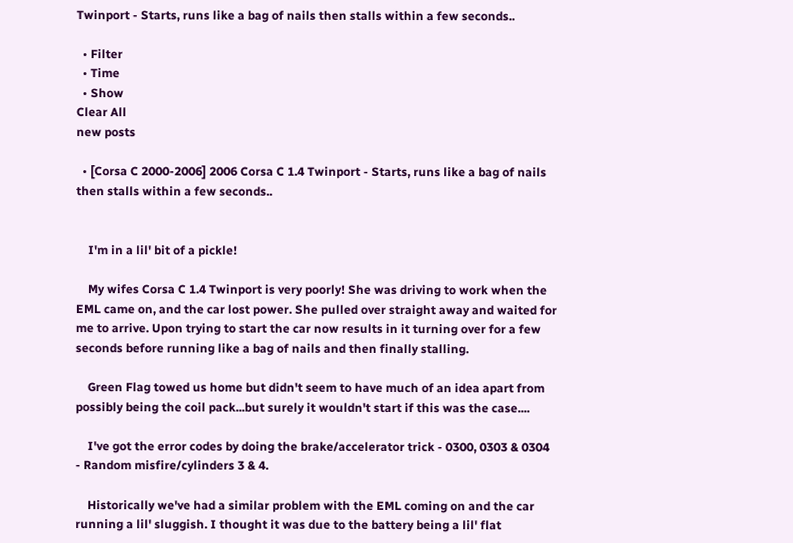Twinport - Starts, runs like a bag of nails then stalls within a few seconds..

  • Filter
  • Time
  • Show
Clear All
new posts

  • [Corsa C 2000-2006] 2006 Corsa C 1.4 Twinport - Starts, runs like a bag of nails then stalls within a few seconds..


    I'm in a lil' bit of a pickle!

    My wifes Corsa C 1.4 Twinport is very poorly! She was driving to work when the EML came on, and the car lost power. She pulled over straight away and waited for me to arrive. Upon trying to start the car now results in it turning over for a few seconds before running like a bag of nails and then finally stalling.

    Green Flag towed us home but didn't seem to have much of an idea apart from possibly being the coil pack...but surely it wouldn't start if this was the case....

    I've got the error codes by doing the brake/accelerator trick - 0300, 0303 & 0304 - Random misfire/cylinders 3 & 4.

    Historically we've had a similar problem with the EML coming on and the car running a lil' sluggish. I thought it was due to the battery being a lil' flat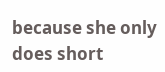because she only does short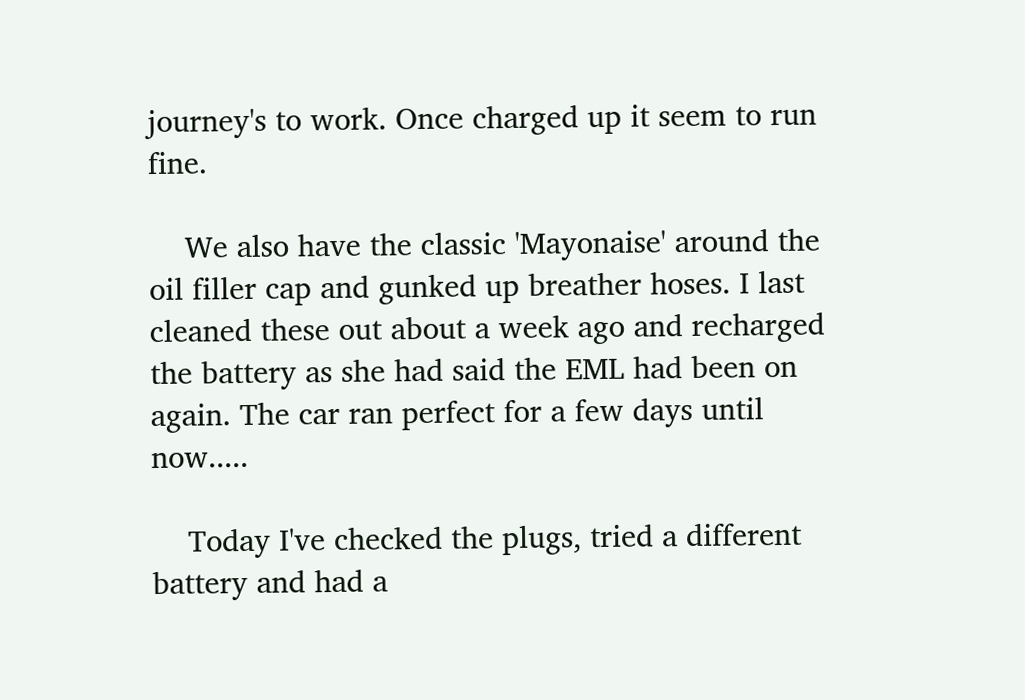journey's to work. Once charged up it seem to run fine.

    We also have the classic 'Mayonaise' around the oil filler cap and gunked up breather hoses. I last cleaned these out about a week ago and recharged the battery as she had said the EML had been on again. The car ran perfect for a few days until now.....

    Today I've checked the plugs, tried a different battery and had a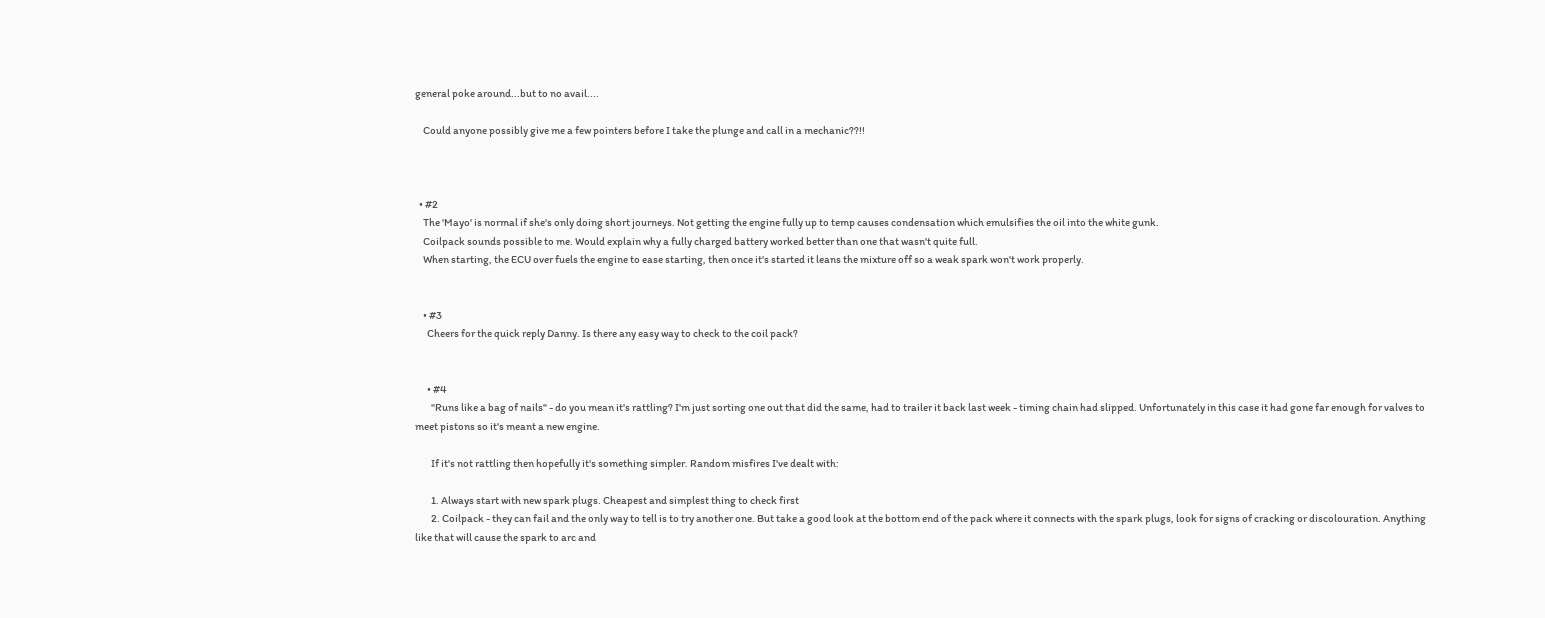general poke around...but to no avail....

    Could anyone possibly give me a few pointers before I take the plunge and call in a mechanic??!!



  • #2
    The 'Mayo' is normal if she's only doing short journeys. Not getting the engine fully up to temp causes condensation which emulsifies the oil into the white gunk.
    Coilpack sounds possible to me. Would explain why a fully charged battery worked better than one that wasn't quite full.
    When starting, the ECU over fuels the engine to ease starting, then once it's started it leans the mixture off so a weak spark won't work properly.


    • #3
      Cheers for the quick reply Danny. Is there any easy way to check to the coil pack?


      • #4
        "Runs like a bag of nails" - do you mean it's rattling? I'm just sorting one out that did the same, had to trailer it back last week - timing chain had slipped. Unfortunately in this case it had gone far enough for valves to meet pistons so it's meant a new engine.

        If it's not rattling then hopefully it's something simpler. Random misfires I've dealt with:

        1. Always start with new spark plugs. Cheapest and simplest thing to check first
        2. Coilpack - they can fail and the only way to tell is to try another one. But take a good look at the bottom end of the pack where it connects with the spark plugs, look for signs of cracking or discolouration. Anything like that will cause the spark to arc and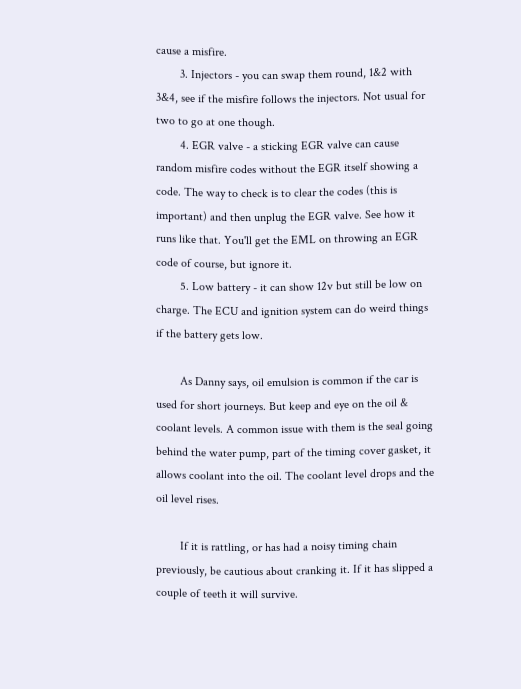cause a misfire.
        3. Injectors - you can swap them round, 1&2 with 3&4, see if the misfire follows the injectors. Not usual for two to go at one though.
        4. EGR valve - a sticking EGR valve can cause random misfire codes without the EGR itself showing a code. The way to check is to clear the codes (this is important) and then unplug the EGR valve. See how it runs like that. You'll get the EML on throwing an EGR code of course, but ignore it.
        5. Low battery - it can show 12v but still be low on charge. The ECU and ignition system can do weird things if the battery gets low.

        As Danny says, oil emulsion is common if the car is used for short journeys. But keep and eye on the oil & coolant levels. A common issue with them is the seal going behind the water pump, part of the timing cover gasket, it allows coolant into the oil. The coolant level drops and the oil level rises.

        If it is rattling, or has had a noisy timing chain previously, be cautious about cranking it. If it has slipped a couple of teeth it will survive.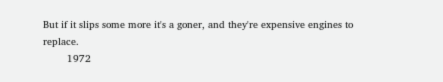But if it slips some more it's a goner, and they're expensive engines to replace.
        1972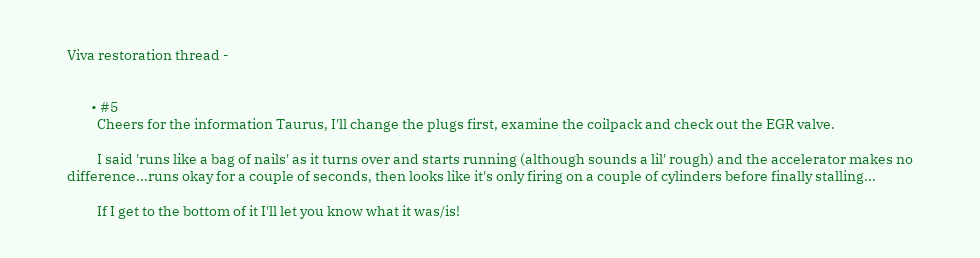Viva restoration thread -


        • #5
          Cheers for the information Taurus, I'll change the plugs first, examine the coilpack and check out the EGR valve.

          I said 'runs like a bag of nails' as it turns over and starts running (although sounds a lil' rough) and the accelerator makes no difference...runs okay for a couple of seconds, then looks like it's only firing on a couple of cylinders before finally stalling...

          If I get to the bottom of it I'll let you know what it was/is!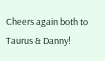Cheers again both to Taurus & Danny!